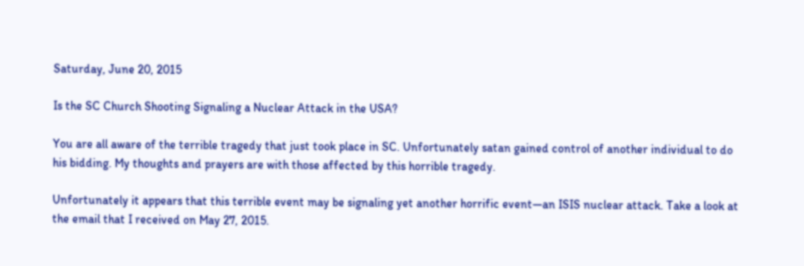Saturday, June 20, 2015

Is the SC Church Shooting Signaling a Nuclear Attack in the USA?

You are all aware of the terrible tragedy that just took place in SC. Unfortunately satan gained control of another individual to do his bidding. My thoughts and prayers are with those affected by this horrible tragedy.

Unfortunately it appears that this terrible event may be signaling yet another horrific event—an ISIS nuclear attack. Take a look at the email that I received on May 27, 2015.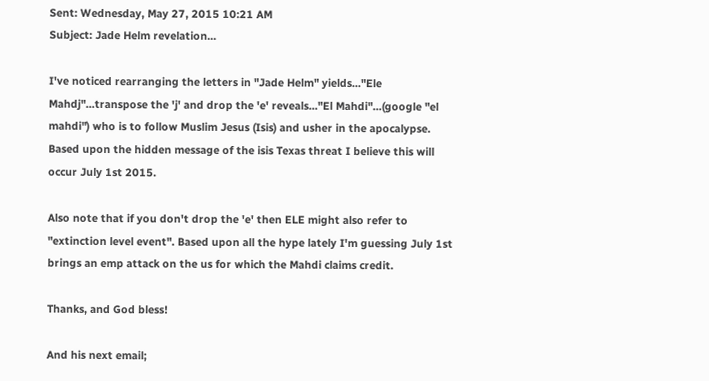Sent: Wednesday, May 27, 2015 10:21 AM
Subject: Jade Helm revelation...

I've noticed rearranging the letters in "Jade Helm" yields..."Ele Mahdj"...transpose the 'j' and drop the 'e' reveals..."El Mahdi"...(google "el mahdi") who is to follow Muslim Jesus (Isis) and usher in the apocalypse. Based upon the hidden message of the isis Texas threat I believe this will occur July 1st 2015.

Also note that if you don't drop the 'e' then ELE might also refer to "extinction level event". Based upon all the hype lately I'm guessing July 1st brings an emp attack on the us for which the Mahdi claims credit.

Thanks, and God bless!

And his next email;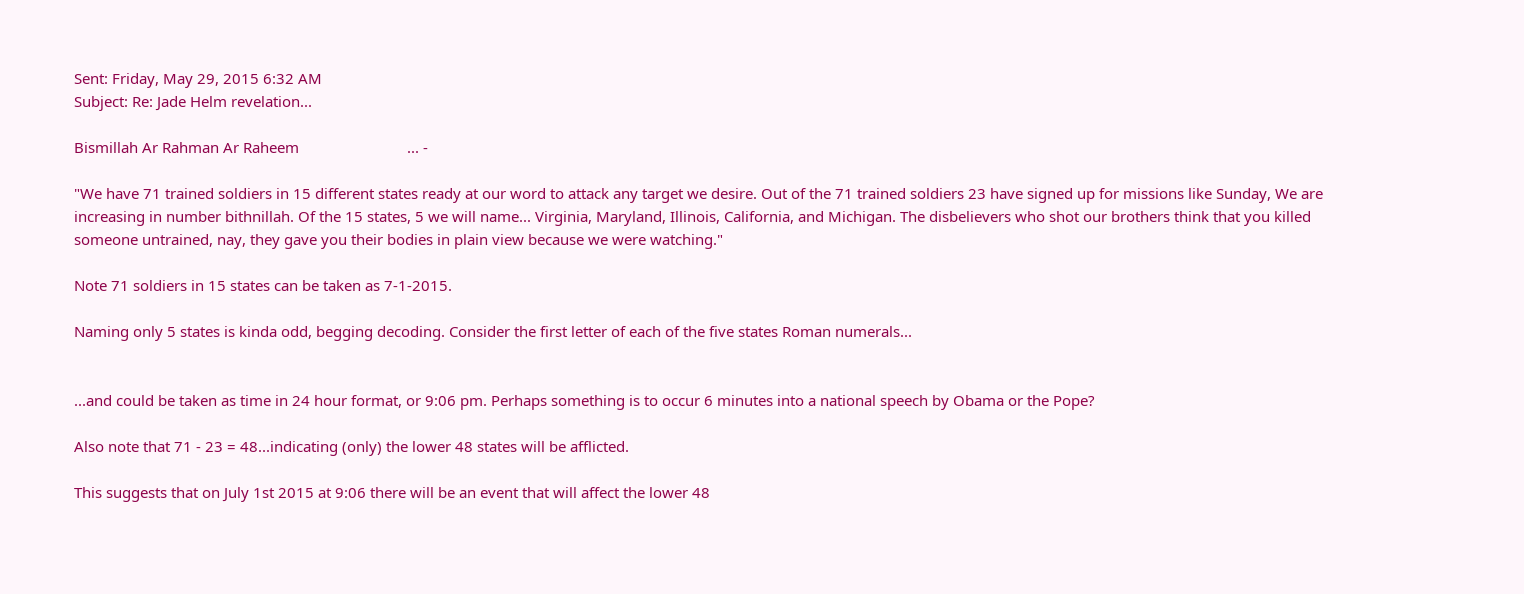Sent: Friday, May 29, 2015 6:32 AM
Subject: Re: Jade Helm revelation...

Bismillah Ar Rahman Ar Raheem                           ... -

"We have 71 trained soldiers in 15 different states ready at our word to attack any target we desire. Out of the 71 trained soldiers 23 have signed up for missions like Sunday, We are increasing in number bithnillah. Of the 15 states, 5 we will name... Virginia, Maryland, Illinois, California, and Michigan. The disbelievers who shot our brothers think that you killed someone untrained, nay, they gave you their bodies in plain view because we were watching."

Note 71 soldiers in 15 states can be taken as 7-1-2015.

Naming only 5 states is kinda odd, begging decoding. Consider the first letter of each of the five states Roman numerals...


...and could be taken as time in 24 hour format, or 9:06 pm. Perhaps something is to occur 6 minutes into a national speech by Obama or the Pope?

Also note that 71 - 23 = 48...indicating (only) the lower 48 states will be afflicted.

This suggests that on July 1st 2015 at 9:06 there will be an event that will affect the lower 48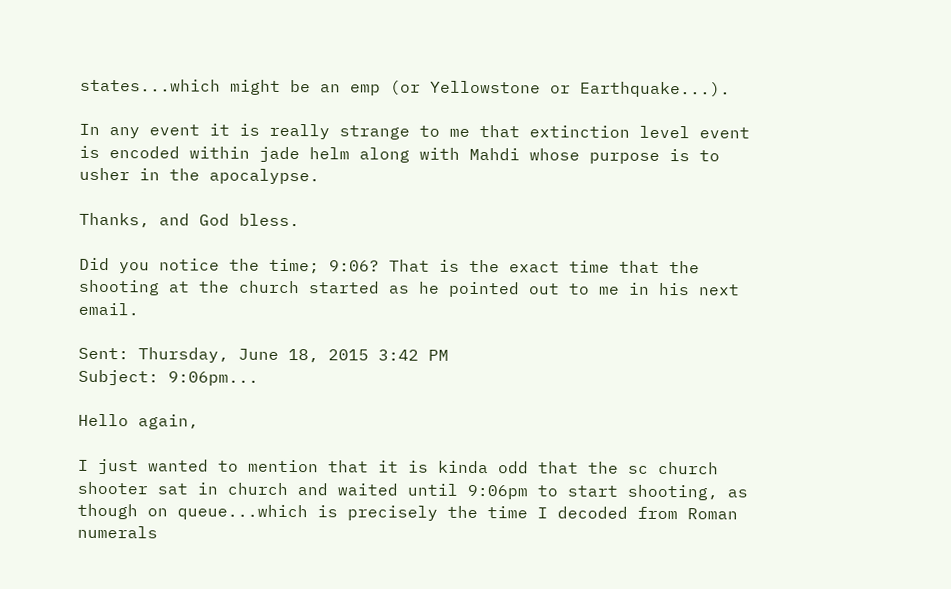states...which might be an emp (or Yellowstone or Earthquake...).

In any event it is really strange to me that extinction level event is encoded within jade helm along with Mahdi whose purpose is to usher in the apocalypse.

Thanks, and God bless.

Did you notice the time; 9:06? That is the exact time that the shooting at the church started as he pointed out to me in his next email.

Sent: Thursday, June 18, 2015 3:42 PM
Subject: 9:06pm...

Hello again,

I just wanted to mention that it is kinda odd that the sc church shooter sat in church and waited until 9:06pm to start shooting, as though on queue...which is precisely the time I decoded from Roman numerals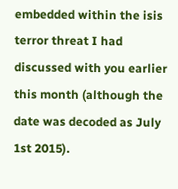embedded within the isis terror threat I had discussed with you earlier this month (although the date was decoded as July 1st 2015).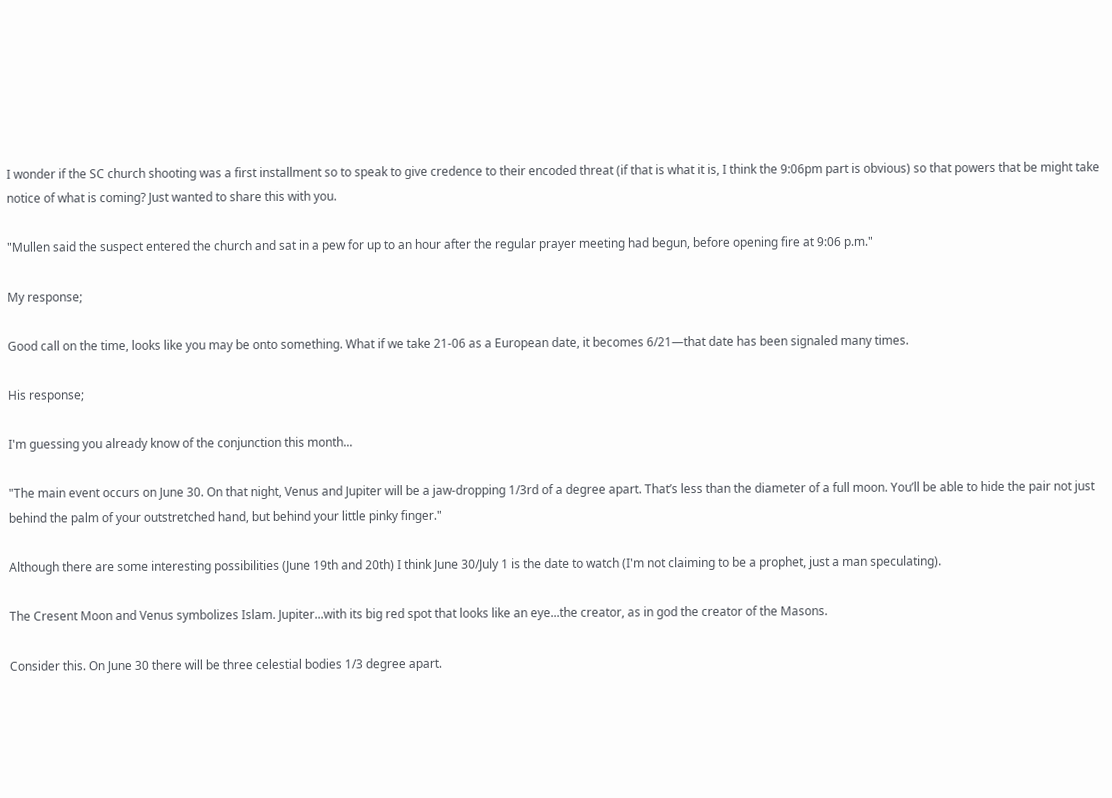I wonder if the SC church shooting was a first installment so to speak to give credence to their encoded threat (if that is what it is, I think the 9:06pm part is obvious) so that powers that be might take notice of what is coming? Just wanted to share this with you.

"Mullen said the suspect entered the church and sat in a pew for up to an hour after the regular prayer meeting had begun, before opening fire at 9:06 p.m."

My response;

Good call on the time, looks like you may be onto something. What if we take 21-06 as a European date, it becomes 6/21—that date has been signaled many times.

His response;

I'm guessing you already know of the conjunction this month...

"The main event occurs on June 30. On that night, Venus and Jupiter will be a jaw-dropping 1/3rd of a degree apart. That’s less than the diameter of a full moon. You’ll be able to hide the pair not just behind the palm of your outstretched hand, but behind your little pinky finger."

Although there are some interesting possibilities (June 19th and 20th) I think June 30/July 1 is the date to watch (I'm not claiming to be a prophet, just a man speculating).

The Cresent Moon and Venus symbolizes Islam. Jupiter...with its big red spot that looks like an eye...the creator, as in god the creator of the Masons.

Consider this. On June 30 there will be three celestial bodies 1/3 degree apart.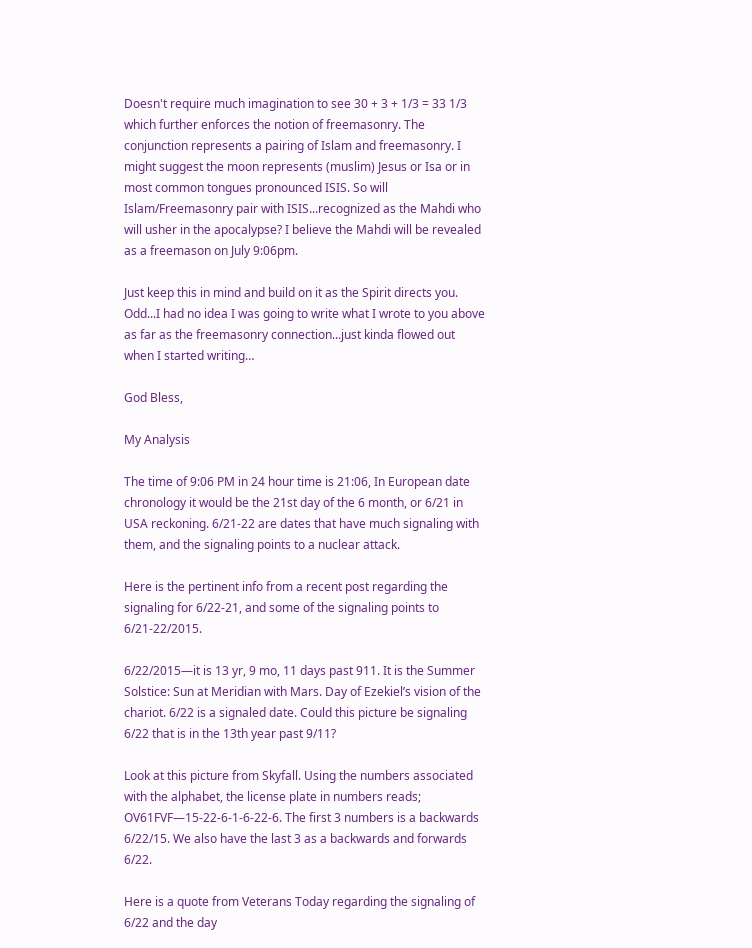Doesn't require much imagination to see 30 + 3 + 1/3 = 33 1/3 which further enforces the notion of freemasonry. The conjunction represents a pairing of Islam and freemasonry. I might suggest the moon represents (muslim) Jesus or Isa or in most common tongues pronounced ISIS. So will Islam/Freemasonry pair with ISIS...recognized as the Mahdi who will usher in the apocalypse? I believe the Mahdi will be revealed as a freemason on July 9:06pm.

Just keep this in mind and build on it as the Spirit directs you. Odd...I had no idea I was going to write what I wrote to you above as far as the freemasonry connection...just kinda flowed out when I started writing…

God Bless,

My Analysis

The time of 9:06 PM in 24 hour time is 21:06, In European date chronology it would be the 21st day of the 6 month, or 6/21 in USA reckoning. 6/21-22 are dates that have much signaling with them, and the signaling points to a nuclear attack.

Here is the pertinent info from a recent post regarding the signaling for 6/22-21, and some of the signaling points to 6/21-22/2015.

6/22/2015—it is 13 yr, 9 mo, 11 days past 911. It is the Summer Solstice: Sun at Meridian with Mars. Day of Ezekiel’s vision of the chariot. 6/22 is a signaled date. Could this picture be signaling 6/22 that is in the 13th year past 9/11?

Look at this picture from Skyfall. Using the numbers associated with the alphabet, the license plate in numbers reads; OV61FVF—15-22-6-1-6-22-6. The first 3 numbers is a backwards 6/22/15. We also have the last 3 as a backwards and forwards 6/22.

Here is a quote from Veterans Today regarding the signaling of 6/22 and the day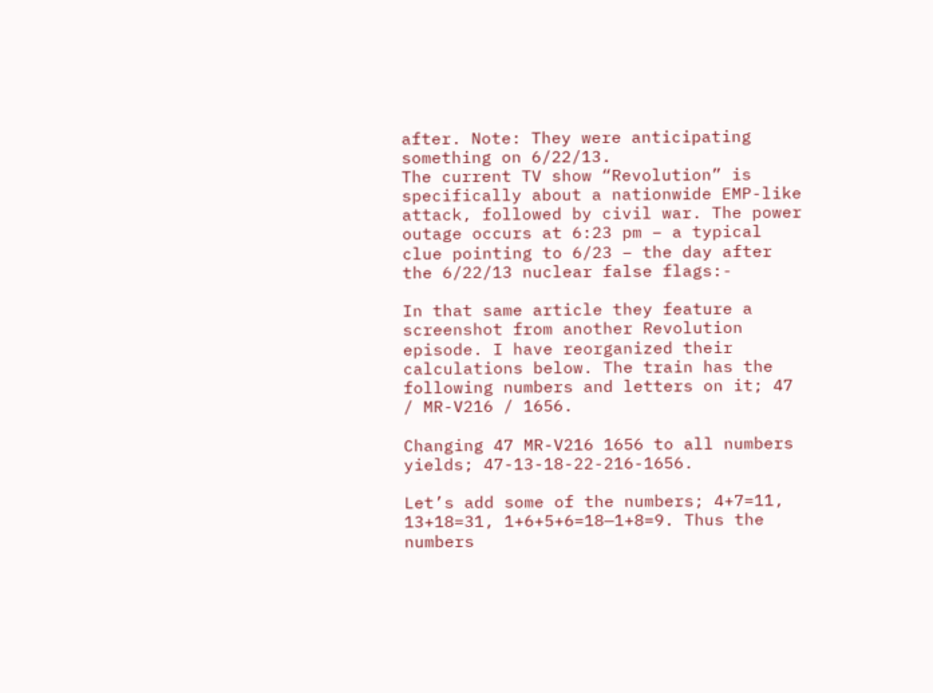after. Note: They were anticipating something on 6/22/13.
The current TV show “Revolution” is specifically about a nationwide EMP-like attack, followed by civil war. The power outage occurs at 6:23 pm – a typical clue pointing to 6/23 – the day after the 6/22/13 nuclear false flags:-

In that same article they feature a screenshot from another Revolution episode. I have reorganized their calculations below. The train has the following numbers and letters on it; 47 / MR-V216 / 1656.

Changing 47 MR-V216 1656 to all numbers yields; 47-13-18-22-216-1656.

Let’s add some of the numbers; 4+7=11, 13+18=31, 1+6+5+6=18—1+8=9. Thus the numbers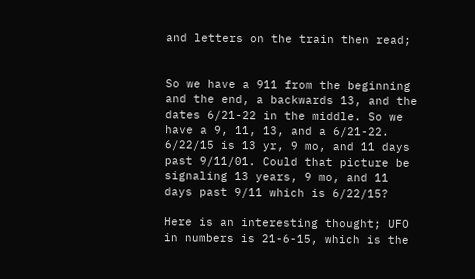and letters on the train then read;


So we have a 911 from the beginning and the end, a backwards 13, and the dates 6/21-22 in the middle. So we have a 9, 11, 13, and a 6/21-22. 6/22/15 is 13 yr, 9 mo, and 11 days past 9/11/01. Could that picture be signaling 13 years, 9 mo, and 11 days past 9/11 which is 6/22/15?

Here is an interesting thought; UFO in numbers is 21-6-15, which is the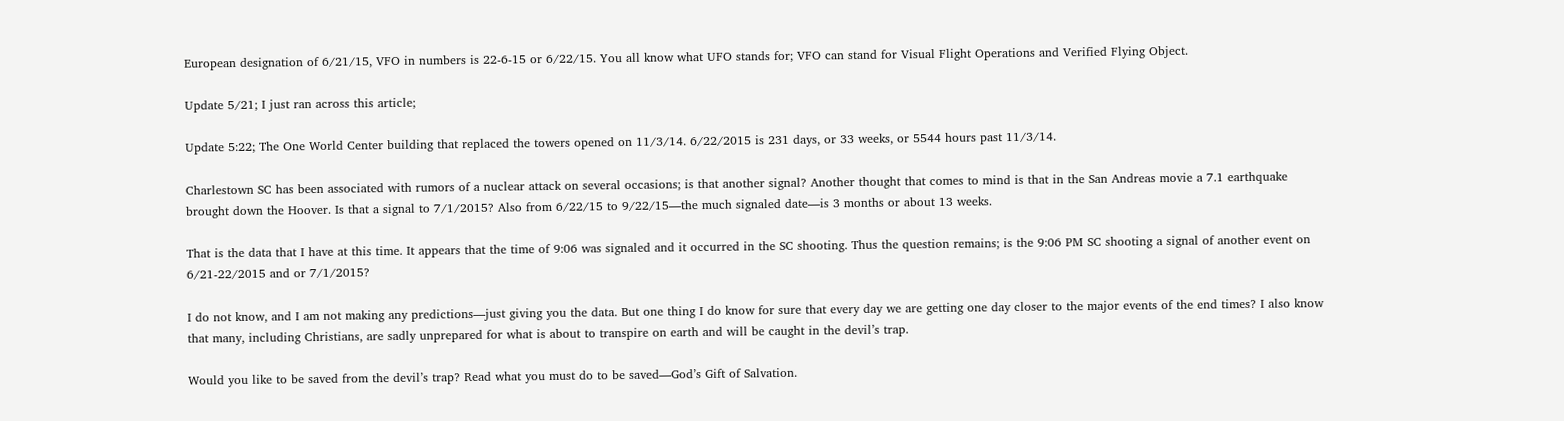European designation of 6/21/15, VFO in numbers is 22-6-15 or 6/22/15. You all know what UFO stands for; VFO can stand for Visual Flight Operations and Verified Flying Object.

Update 5/21; I just ran across this article;

Update 5:22; The One World Center building that replaced the towers opened on 11/3/14. 6/22/2015 is 231 days, or 33 weeks, or 5544 hours past 11/3/14.

Charlestown SC has been associated with rumors of a nuclear attack on several occasions; is that another signal? Another thought that comes to mind is that in the San Andreas movie a 7.1 earthquake brought down the Hoover. Is that a signal to 7/1/2015? Also from 6/22/15 to 9/22/15—the much signaled date—is 3 months or about 13 weeks.

That is the data that I have at this time. It appears that the time of 9:06 was signaled and it occurred in the SC shooting. Thus the question remains; is the 9:06 PM SC shooting a signal of another event on 6/21-22/2015 and or 7/1/2015?

I do not know, and I am not making any predictions—just giving you the data. But one thing I do know for sure that every day we are getting one day closer to the major events of the end times? I also know that many, including Christians, are sadly unprepared for what is about to transpire on earth and will be caught in the devil’s trap.

Would you like to be saved from the devil’s trap? Read what you must do to be saved—God’s Gift of Salvation.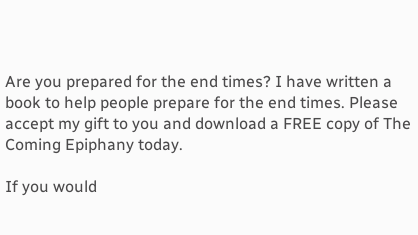Are you prepared for the end times? I have written a book to help people prepare for the end times. Please accept my gift to you and download a FREE copy of The Coming Epiphany today.

If you would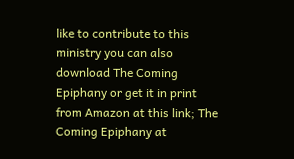like to contribute to this ministry you can also download The Coming Epiphany or get it in print from Amazon at this link; The Coming Epiphany at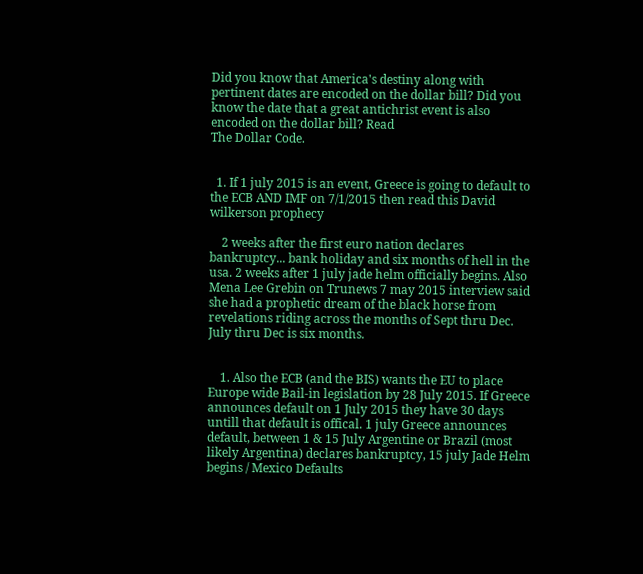Did you know that America's destiny along with pertinent dates are encoded on the dollar bill? Did you know the date that a great antichrist event is also encoded on the dollar bill? Read
The Dollar Code.


  1. If 1 july 2015 is an event, Greece is going to default to the ECB AND IMF on 7/1/2015 then read this David wilkerson prophecy

    2 weeks after the first euro nation declares bankruptcy... bank holiday and six months of hell in the usa. 2 weeks after 1 july jade helm officially begins. Also Mena Lee Grebin on Trunews 7 may 2015 interview said she had a prophetic dream of the black horse from revelations riding across the months of Sept thru Dec. July thru Dec is six months.


    1. Also the ECB (and the BIS) wants the EU to place Europe wide Bail-in legislation by 28 July 2015. If Greece announces default on 1 July 2015 they have 30 days untill that default is offical. 1 july Greece announces default, between 1 & 15 July Argentine or Brazil (most likely Argentina) declares bankruptcy, 15 july Jade Helm begins / Mexico Defaults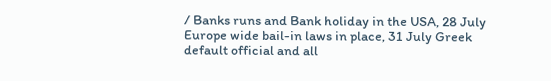/ Banks runs and Bank holiday in the USA, 28 July Europe wide bail-in laws in place, 31 July Greek default official and all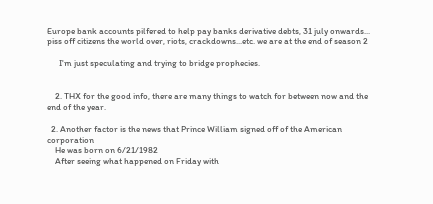Europe bank accounts pilfered to help pay banks derivative debts, 31 july onwards... piss off citizens the world over, riots, crackdowns...etc. we are at the end of season 2

      I'm just speculating and trying to bridge prophecies.


    2. THX for the good info, there are many things to watch for between now and the end of the year.

  2. Another factor is the news that Prince William signed off of the American corporation
    He was born on 6/21/1982
    After seeing what happened on Friday with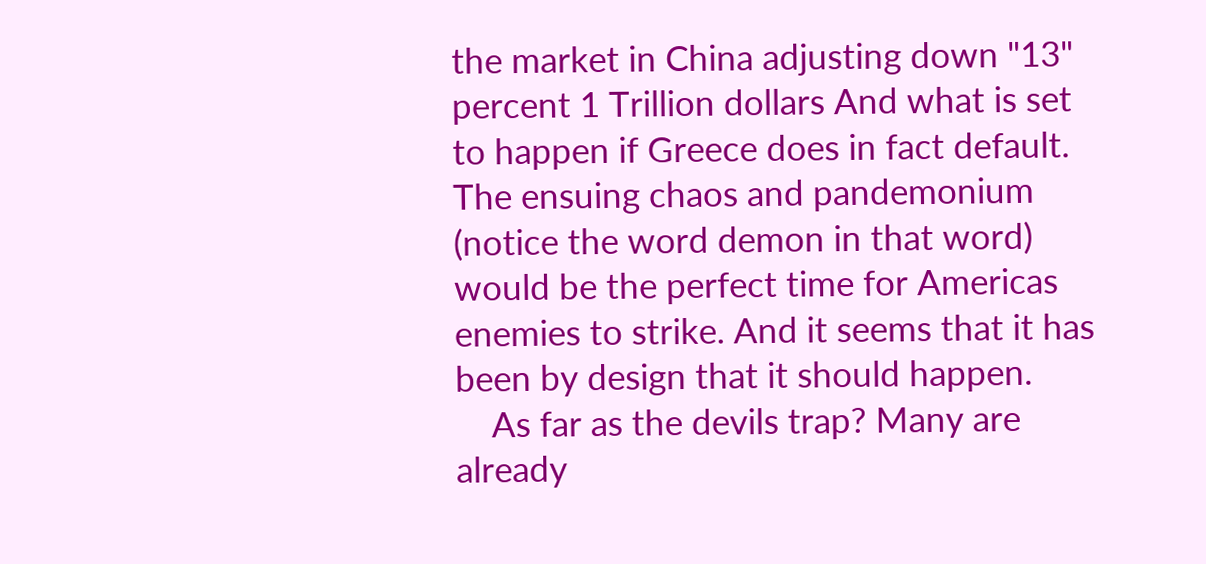the market in China adjusting down "13" percent 1 Trillion dollars And what is set to happen if Greece does in fact default. The ensuing chaos and pandemonium (notice the word demon in that word) would be the perfect time for Americas enemies to strike. And it seems that it has been by design that it should happen.
    As far as the devils trap? Many are already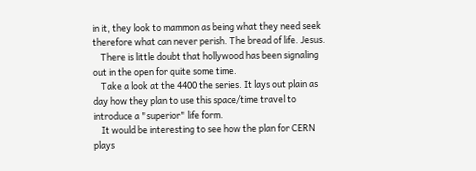in it, they look to mammon as being what they need seek therefore what can never perish. The bread of life. Jesus.
    There is little doubt that hollywood has been signaling out in the open for quite some time.
    Take a look at the 4400 the series. It lays out plain as day how they plan to use this space/time travel to introduce a "superior" life form.
    It would be interesting to see how the plan for CERN plays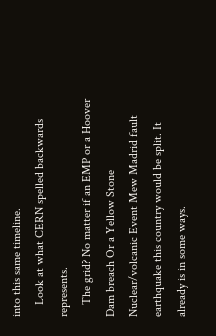into this same timeline.
    Look at what CERN spelled backwards represents.
    The grid? No matter if an EMP or a Hoover Dam breach Or a Yellow Stone Nuclear/volcanic Event Mew Madrid fault earthquake this country would be split. It already is in some ways.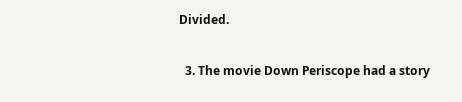Divided.

  3. The movie Down Periscope had a story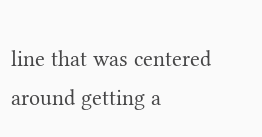line that was centered around getting a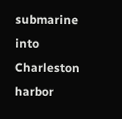submarine into Charleston harbor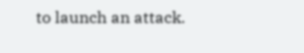to launch an attack.